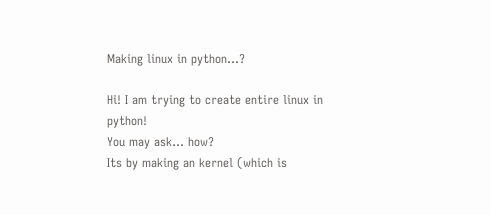Making linux in python...?

Hi! I am trying to create entire linux in python!
You may ask… how?
Its by making an kernel (which is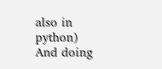also in python)
And doing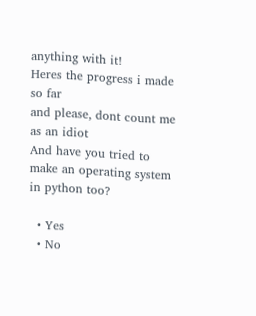anything with it!
Heres the progress i made so far
and please, dont count me as an idiot
And have you tried to make an operating system in python too?

  • Yes
  • No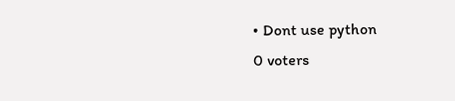• Dont use python
0 voters